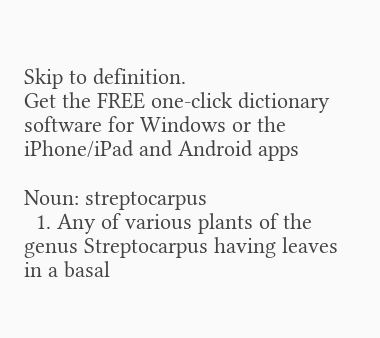Skip to definition.
Get the FREE one-click dictionary software for Windows or the iPhone/iPad and Android apps

Noun: streptocarpus
  1. Any of various plants of the genus Streptocarpus having leaves in a basal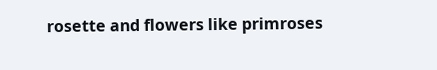rosette and flowers like primroses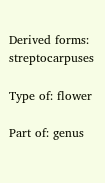Derived forms: streptocarpuses

Type of: flower

Part of: genus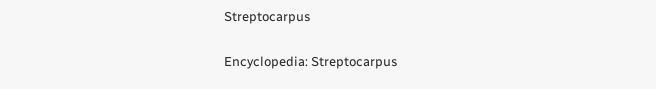Streptocarpus

Encyclopedia: Streptocarpus